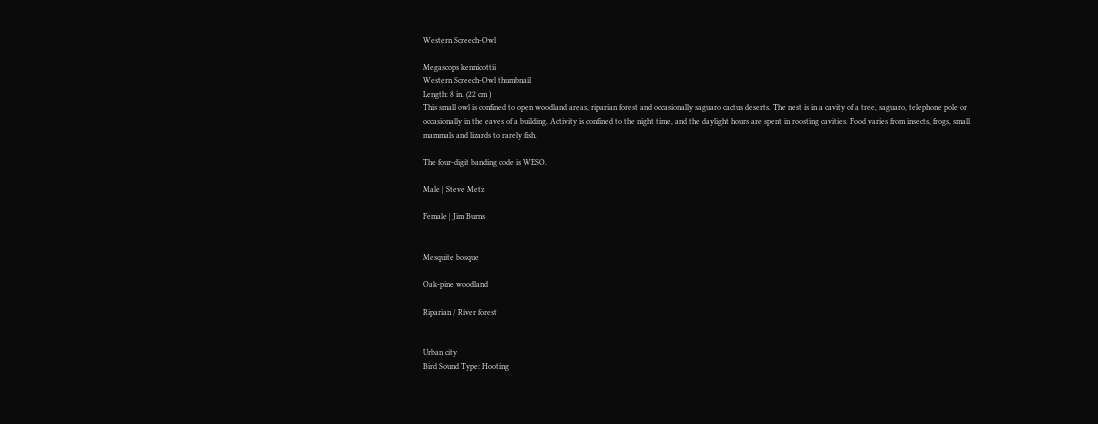Western Screech-Owl

Megascops kennicottii
Western Screech-Owl thumbnail
Length: 8 in. (22 cm )
This small owl is confined to open woodland areas, riparian forest and occasionally saguaro cactus deserts. The nest is in a cavity of a tree, saguaro, telephone pole or occasionally in the eaves of a building. Activity is confined to the night time, and the daylight hours are spent in roosting cavities. Food varies from insects, frogs, small mammals and lizards to rarely fish.

The four-digit banding code is WESO.

Male | Steve Metz

Female | Jim Burns


Mesquite bosque

Oak-pine woodland

Riparian / River forest


Urban city
Bird Sound Type: Hooting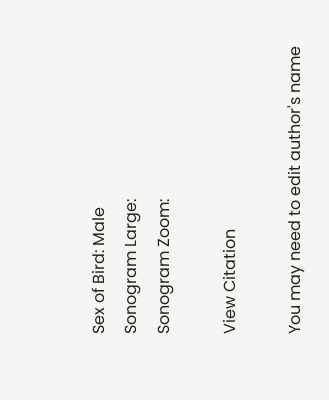Sex of Bird: Male
Sonogram Large:
Sonogram Zoom:

View Citation

You may need to edit author's name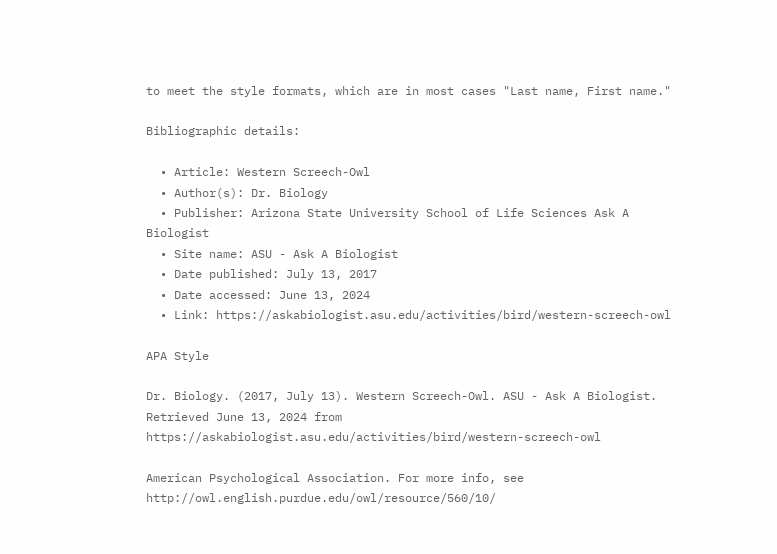to meet the style formats, which are in most cases "Last name, First name."

Bibliographic details:

  • Article: Western Screech-Owl
  • Author(s): Dr. Biology
  • Publisher: Arizona State University School of Life Sciences Ask A Biologist
  • Site name: ASU - Ask A Biologist
  • Date published: July 13, 2017
  • Date accessed: June 13, 2024
  • Link: https://askabiologist.asu.edu/activities/bird/western-screech-owl

APA Style

Dr. Biology. (2017, July 13). Western Screech-Owl. ASU - Ask A Biologist. Retrieved June 13, 2024 from https://askabiologist.asu.edu/activities/bird/western-screech-owl

American Psychological Association. For more info, see http://owl.english.purdue.edu/owl/resource/560/10/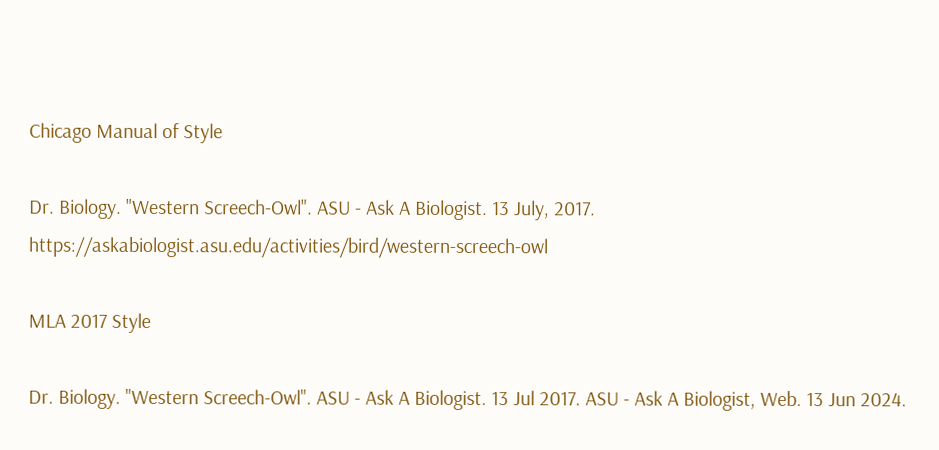Chicago Manual of Style

Dr. Biology. "Western Screech-Owl". ASU - Ask A Biologist. 13 July, 2017. https://askabiologist.asu.edu/activities/bird/western-screech-owl

MLA 2017 Style

Dr. Biology. "Western Screech-Owl". ASU - Ask A Biologist. 13 Jul 2017. ASU - Ask A Biologist, Web. 13 Jun 2024.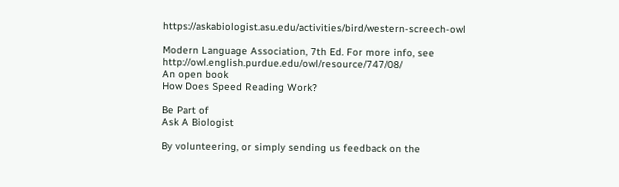https://askabiologist.asu.edu/activities/bird/western-screech-owl

Modern Language Association, 7th Ed. For more info, see http://owl.english.purdue.edu/owl/resource/747/08/
An open book
How Does Speed Reading Work?

Be Part of
Ask A Biologist

By volunteering, or simply sending us feedback on the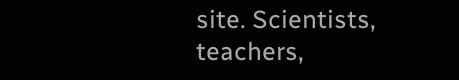site. Scientists, teachers,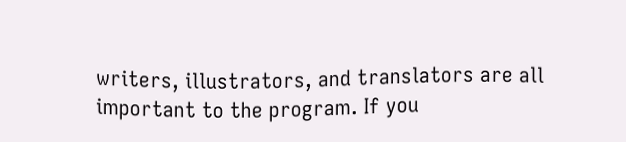writers, illustrators, and translators are all important to the program. If you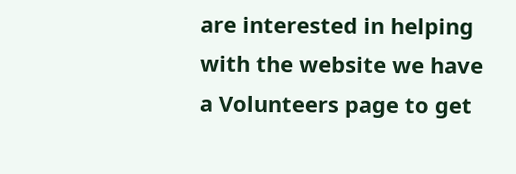are interested in helping with the website we have a Volunteers page to get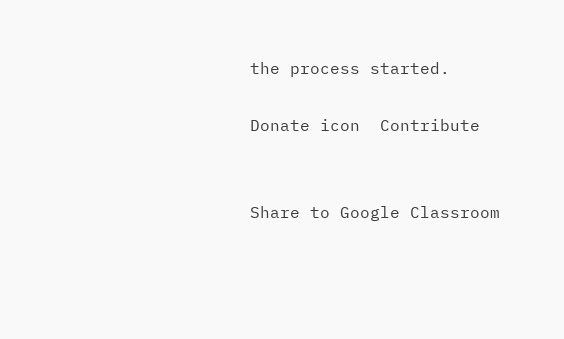the process started.

Donate icon  Contribute


Share to Google Classroom